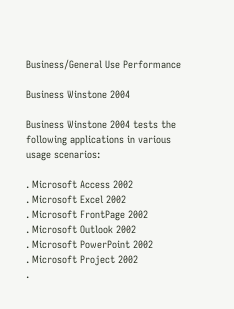Business/General Use Performance

Business Winstone 2004

Business Winstone 2004 tests the following applications in various usage scenarios:

. Microsoft Access 2002
. Microsoft Excel 2002
. Microsoft FrontPage 2002
. Microsoft Outlook 2002
. Microsoft PowerPoint 2002
. Microsoft Project 2002
.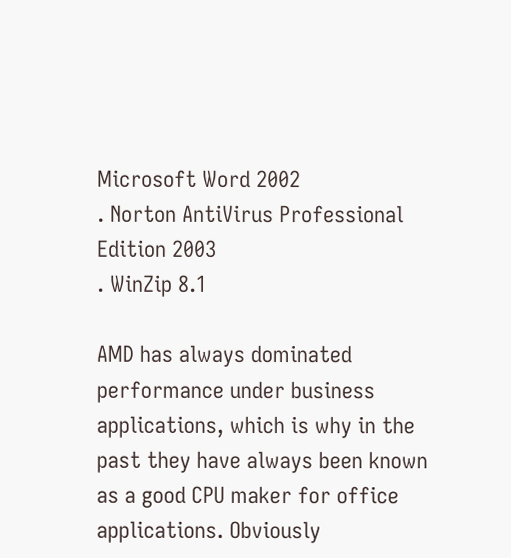Microsoft Word 2002
. Norton AntiVirus Professional Edition 2003
. WinZip 8.1

AMD has always dominated performance under business applications, which is why in the past they have always been known as a good CPU maker for office applications. Obviously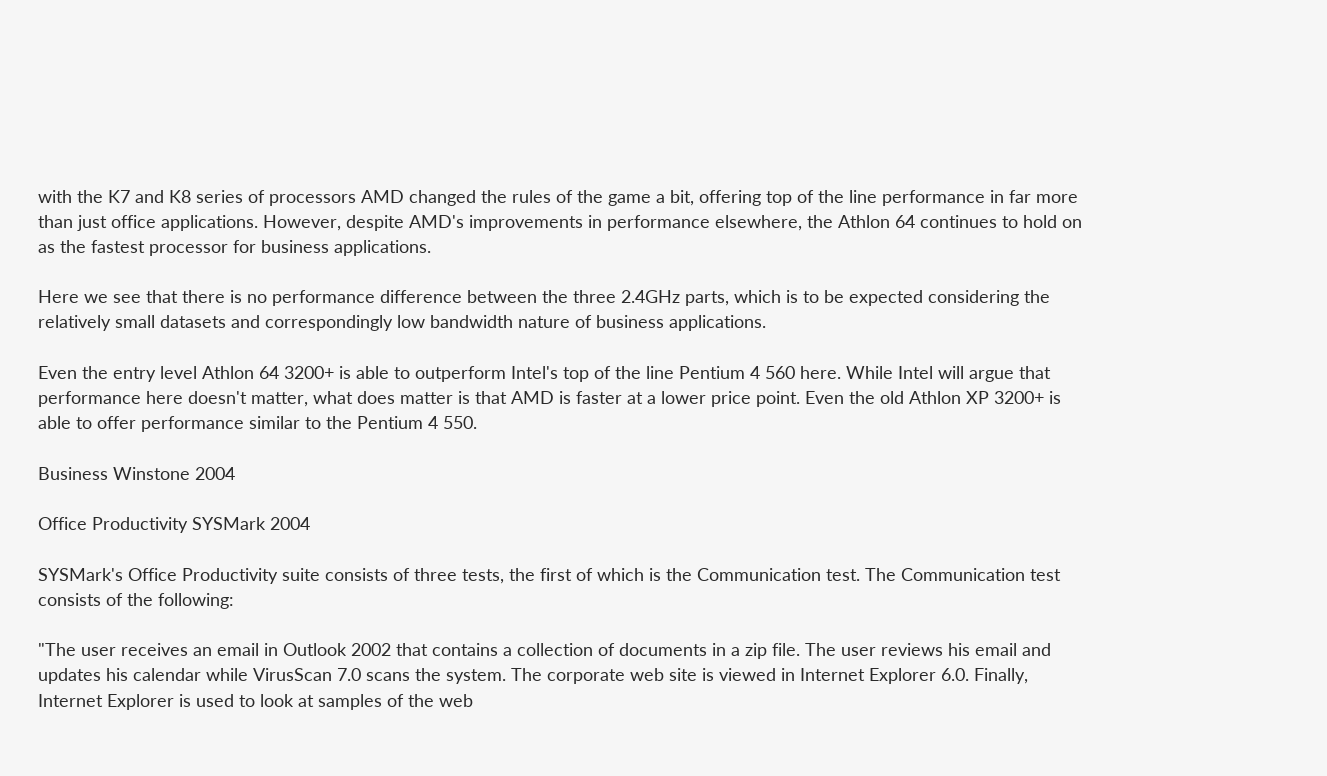with the K7 and K8 series of processors AMD changed the rules of the game a bit, offering top of the line performance in far more than just office applications. However, despite AMD's improvements in performance elsewhere, the Athlon 64 continues to hold on as the fastest processor for business applications.

Here we see that there is no performance difference between the three 2.4GHz parts, which is to be expected considering the relatively small datasets and correspondingly low bandwidth nature of business applications.

Even the entry level Athlon 64 3200+ is able to outperform Intel's top of the line Pentium 4 560 here. While Intel will argue that performance here doesn't matter, what does matter is that AMD is faster at a lower price point. Even the old Athlon XP 3200+ is able to offer performance similar to the Pentium 4 550.

Business Winstone 2004

Office Productivity SYSMark 2004

SYSMark's Office Productivity suite consists of three tests, the first of which is the Communication test. The Communication test consists of the following:

"The user receives an email in Outlook 2002 that contains a collection of documents in a zip file. The user reviews his email and updates his calendar while VirusScan 7.0 scans the system. The corporate web site is viewed in Internet Explorer 6.0. Finally, Internet Explorer is used to look at samples of the web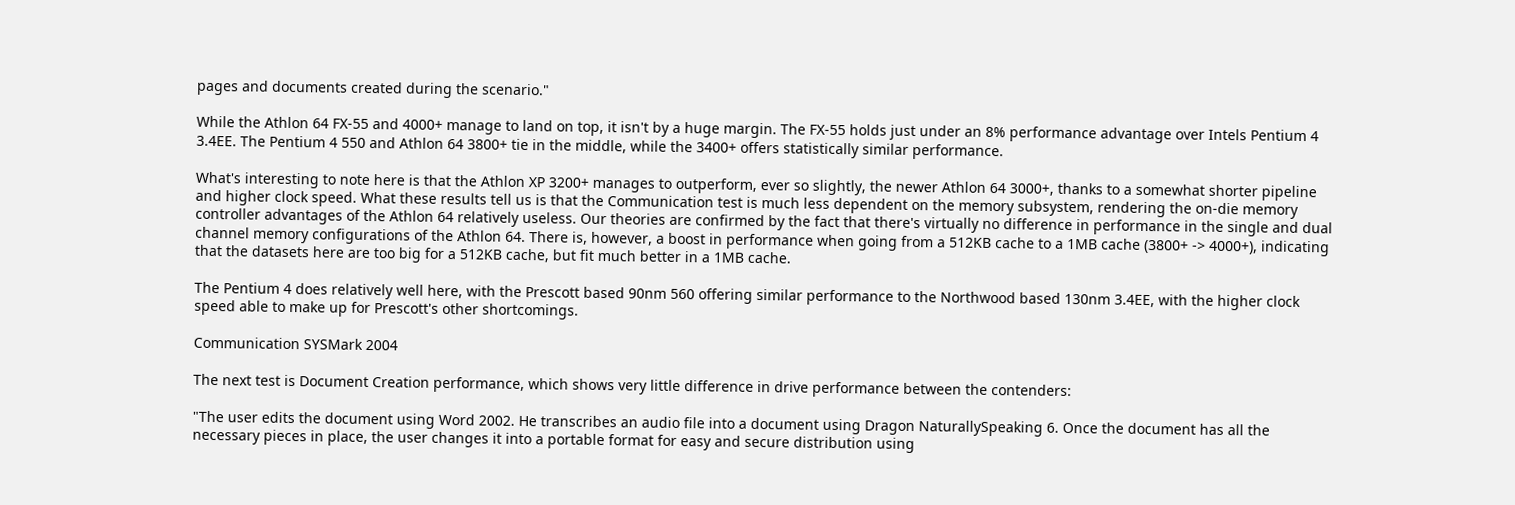pages and documents created during the scenario."

While the Athlon 64 FX-55 and 4000+ manage to land on top, it isn't by a huge margin. The FX-55 holds just under an 8% performance advantage over Intels Pentium 4 3.4EE. The Pentium 4 550 and Athlon 64 3800+ tie in the middle, while the 3400+ offers statistically similar performance.

What's interesting to note here is that the Athlon XP 3200+ manages to outperform, ever so slightly, the newer Athlon 64 3000+, thanks to a somewhat shorter pipeline and higher clock speed. What these results tell us is that the Communication test is much less dependent on the memory subsystem, rendering the on-die memory controller advantages of the Athlon 64 relatively useless. Our theories are confirmed by the fact that there's virtually no difference in performance in the single and dual channel memory configurations of the Athlon 64. There is, however, a boost in performance when going from a 512KB cache to a 1MB cache (3800+ -> 4000+), indicating that the datasets here are too big for a 512KB cache, but fit much better in a 1MB cache.

The Pentium 4 does relatively well here, with the Prescott based 90nm 560 offering similar performance to the Northwood based 130nm 3.4EE, with the higher clock speed able to make up for Prescott's other shortcomings.

Communication SYSMark 2004

The next test is Document Creation performance, which shows very little difference in drive performance between the contenders:

"The user edits the document using Word 2002. He transcribes an audio file into a document using Dragon NaturallySpeaking 6. Once the document has all the necessary pieces in place, the user changes it into a portable format for easy and secure distribution using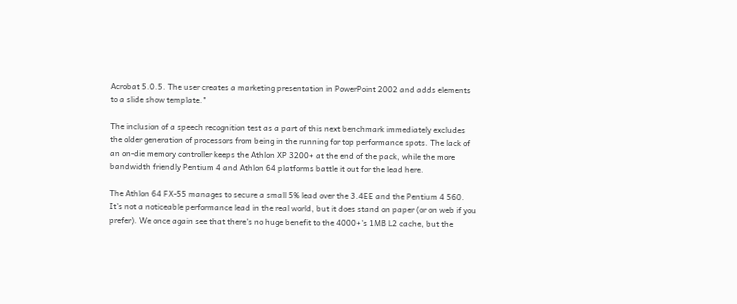Acrobat 5.0.5. The user creates a marketing presentation in PowerPoint 2002 and adds elements to a slide show template."

The inclusion of a speech recognition test as a part of this next benchmark immediately excludes the older generation of processors from being in the running for top performance spots. The lack of an on-die memory controller keeps the Athlon XP 3200+ at the end of the pack, while the more bandwidth friendly Pentium 4 and Athlon 64 platforms battle it out for the lead here.

The Athlon 64 FX-55 manages to secure a small 5% lead over the 3.4EE and the Pentium 4 560. It's not a noticeable performance lead in the real world, but it does stand on paper (or on web if you prefer). We once again see that there's no huge benefit to the 4000+'s 1MB L2 cache, but the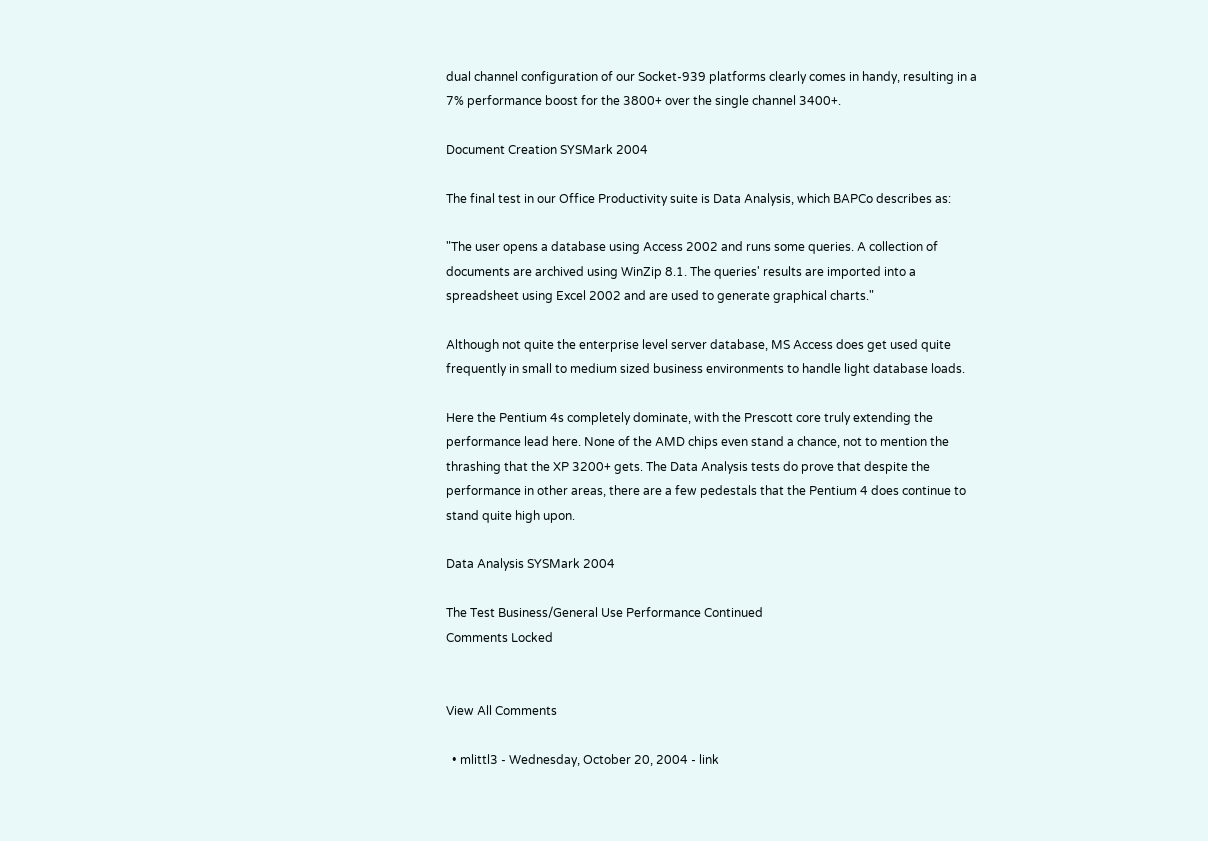dual channel configuration of our Socket-939 platforms clearly comes in handy, resulting in a 7% performance boost for the 3800+ over the single channel 3400+.

Document Creation SYSMark 2004

The final test in our Office Productivity suite is Data Analysis, which BAPCo describes as:

"The user opens a database using Access 2002 and runs some queries. A collection of documents are archived using WinZip 8.1. The queries' results are imported into a spreadsheet using Excel 2002 and are used to generate graphical charts."

Although not quite the enterprise level server database, MS Access does get used quite frequently in small to medium sized business environments to handle light database loads.

Here the Pentium 4s completely dominate, with the Prescott core truly extending the performance lead here. None of the AMD chips even stand a chance, not to mention the thrashing that the XP 3200+ gets. The Data Analysis tests do prove that despite the performance in other areas, there are a few pedestals that the Pentium 4 does continue to stand quite high upon.

Data Analysis SYSMark 2004

The Test Business/General Use Performance Continued
Comments Locked


View All Comments

  • mlittl3 - Wednesday, October 20, 2004 - link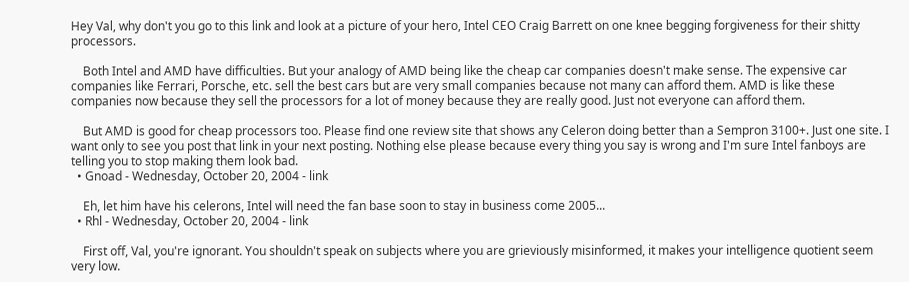Hey Val, why don't you go to this link and look at a picture of your hero, Intel CEO Craig Barrett on one knee begging forgiveness for their shitty processors.

    Both Intel and AMD have difficulties. But your analogy of AMD being like the cheap car companies doesn't make sense. The expensive car companies like Ferrari, Porsche, etc. sell the best cars but are very small companies because not many can afford them. AMD is like these companies now because they sell the processors for a lot of money because they are really good. Just not everyone can afford them.

    But AMD is good for cheap processors too. Please find one review site that shows any Celeron doing better than a Sempron 3100+. Just one site. I want only to see you post that link in your next posting. Nothing else please because every thing you say is wrong and I'm sure Intel fanboys are telling you to stop making them look bad.
  • Gnoad - Wednesday, October 20, 2004 - link

    Eh, let him have his celerons, Intel will need the fan base soon to stay in business come 2005...
  • Rhl - Wednesday, October 20, 2004 - link

    First off, Val, you're ignorant. You shouldn't speak on subjects where you are grieviously misinformed, it makes your intelligence quotient seem very low.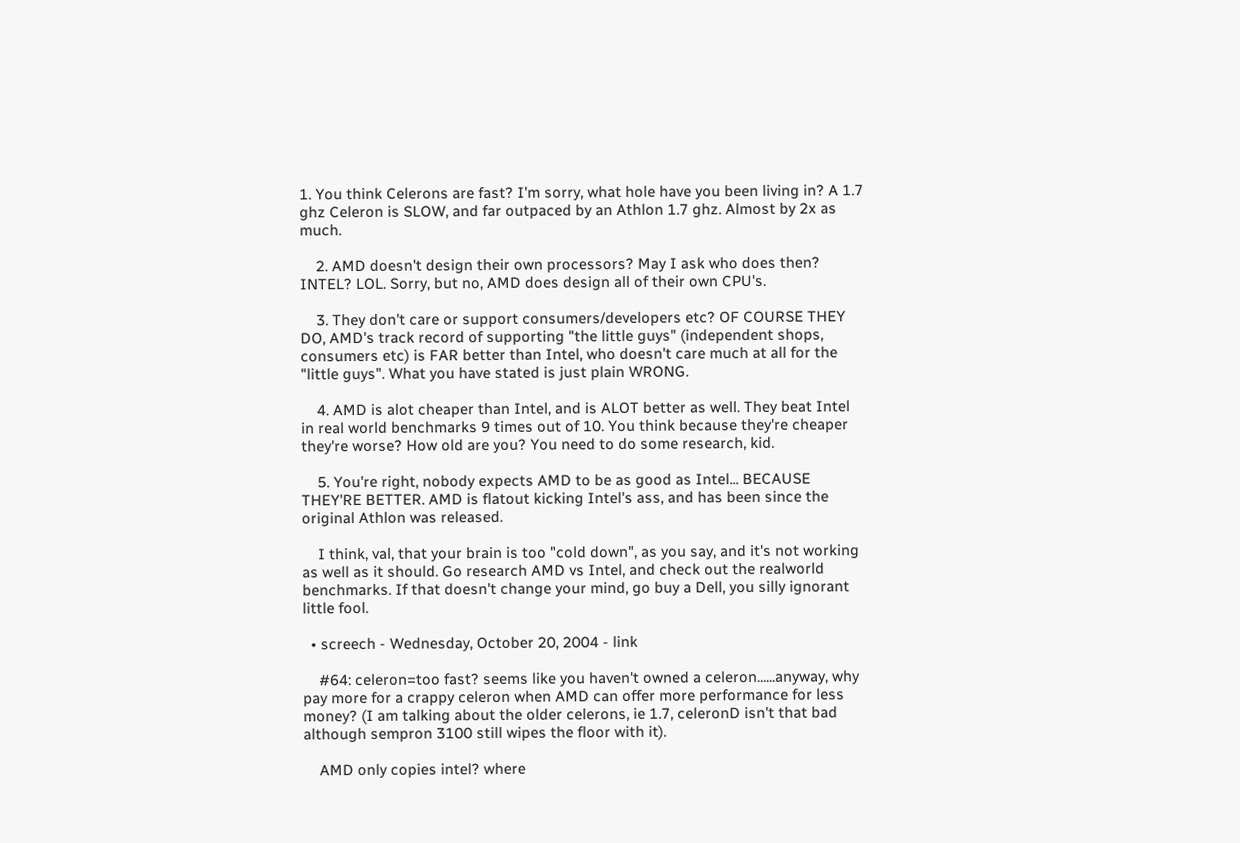1. You think Celerons are fast? I'm sorry, what hole have you been living in? A 1.7 ghz Celeron is SLOW, and far outpaced by an Athlon 1.7 ghz. Almost by 2x as much.

    2. AMD doesn't design their own processors? May I ask who does then? INTEL? LOL. Sorry, but no, AMD does design all of their own CPU's.

    3. They don't care or support consumers/developers etc? OF COURSE THEY DO, AMD's track record of supporting "the little guys" (independent shops, consumers etc) is FAR better than Intel, who doesn't care much at all for the "little guys". What you have stated is just plain WRONG.

    4. AMD is alot cheaper than Intel, and is ALOT better as well. They beat Intel in real world benchmarks 9 times out of 10. You think because they're cheaper they're worse? How old are you? You need to do some research, kid.

    5. You're right, nobody expects AMD to be as good as Intel... BECAUSE THEY'RE BETTER. AMD is flatout kicking Intel's ass, and has been since the original Athlon was released.

    I think, val, that your brain is too "cold down", as you say, and it's not working as well as it should. Go research AMD vs Intel, and check out the realworld benchmarks. If that doesn't change your mind, go buy a Dell, you silly ignorant little fool.

  • screech - Wednesday, October 20, 2004 - link

    #64: celeron=too fast? seems like you haven't owned a celeron......anyway, why pay more for a crappy celeron when AMD can offer more performance for less money? (I am talking about the older celerons, ie 1.7, celeronD isn't that bad although sempron 3100 still wipes the floor with it).

    AMD only copies intel? where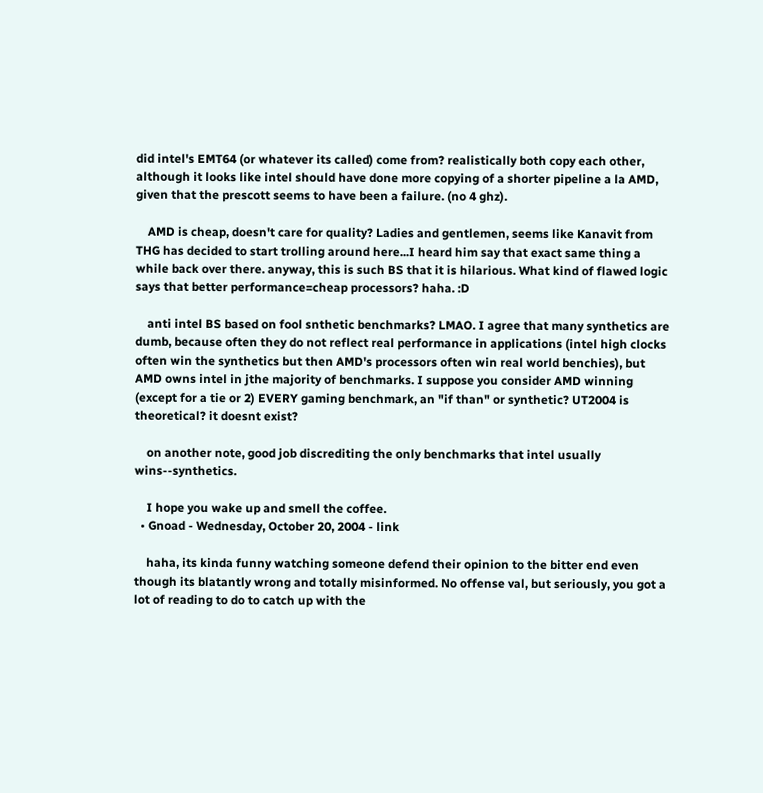did intel's EMT64 (or whatever its called) come from? realistically both copy each other, although it looks like intel should have done more copying of a shorter pipeline a la AMD, given that the prescott seems to have been a failure. (no 4 ghz).

    AMD is cheap, doesn't care for quality? Ladies and gentlemen, seems like Kanavit from THG has decided to start trolling around here...I heard him say that exact same thing a while back over there. anyway, this is such BS that it is hilarious. What kind of flawed logic says that better performance=cheap processors? haha. :D

    anti intel BS based on fool snthetic benchmarks? LMAO. I agree that many synthetics are dumb, because often they do not reflect real performance in applications (intel high clocks often win the synthetics but then AMD's processors often win real world benchies), but AMD owns intel in jthe majority of benchmarks. I suppose you consider AMD winning (except for a tie or 2) EVERY gaming benchmark, an "if than" or synthetic? UT2004 is theoretical? it doesnt exist?

    on another note, good job discrediting the only benchmarks that intel usually wins--synthetics.

    I hope you wake up and smell the coffee.
  • Gnoad - Wednesday, October 20, 2004 - link

    haha, its kinda funny watching someone defend their opinion to the bitter end even though its blatantly wrong and totally misinformed. No offense val, but seriously, you got a lot of reading to do to catch up with the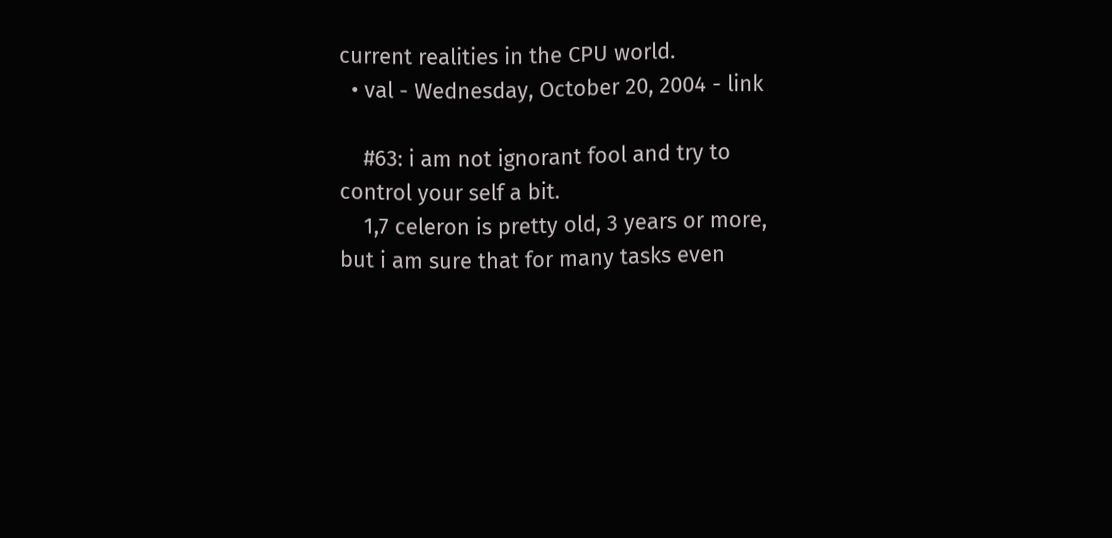current realities in the CPU world.
  • val - Wednesday, October 20, 2004 - link

    #63: i am not ignorant fool and try to control your self a bit.
    1,7 celeron is pretty old, 3 years or more, but i am sure that for many tasks even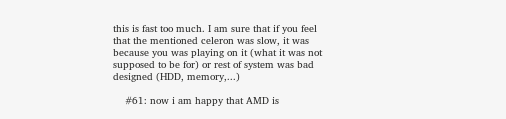this is fast too much. I am sure that if you feel that the mentioned celeron was slow, it was because you was playing on it (what it was not supposed to be for) or rest of system was bad designed (HDD, memory,...)

    #61: now i am happy that AMD is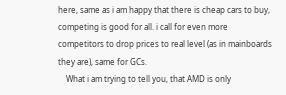here, same as i am happy that there is cheap cars to buy, competing is good for all. i call for even more competitors to drop prices to real level (as in mainboards they are), same for GCs.
    What i am trying to tell you, that AMD is only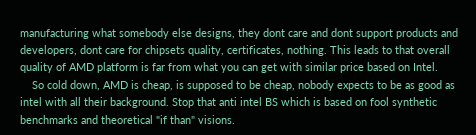manufacturing what somebody else designs, they dont care and dont support products and developers, dont care for chipsets quality, certificates, nothing. This leads to that overall quality of AMD platform is far from what you can get with similar price based on Intel.
    So cold down, AMD is cheap, is supposed to be cheap, nobody expects to be as good as intel with all their background. Stop that anti intel BS which is based on fool synthetic benchmarks and theoretical "if than" visions.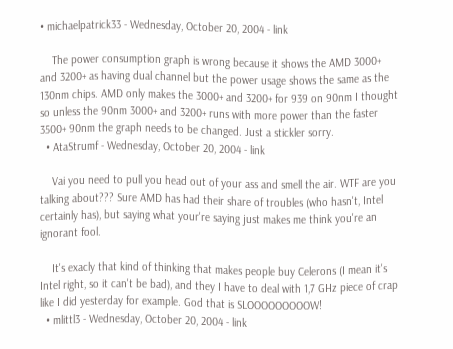• michaelpatrick33 - Wednesday, October 20, 2004 - link

    The power consumption graph is wrong because it shows the AMD 3000+ and 3200+ as having dual channel but the power usage shows the same as the 130nm chips. AMD only makes the 3000+ and 3200+ for 939 on 90nm I thought so unless the 90nm 3000+ and 3200+ runs with more power than the faster 3500+ 90nm the graph needs to be changed. Just a stickler sorry.
  • AtaStrumf - Wednesday, October 20, 2004 - link

    Vai you need to pull you head out of your ass and smell the air. WTF are you talking about??? Sure AMD has had their share of troubles (who hasn't, Intel certainly has), but saying what your're saying just makes me think you're an ignorant fool.

    It's exacly that kind of thinking that makes people buy Celerons (I mean it's Intel right, so it can't be bad), and they I have to deal with 1,7 GHz piece of crap like I did yesterday for example. God that is SLOOOOOOOOOW!
  • mlittl3 - Wednesday, October 20, 2004 - link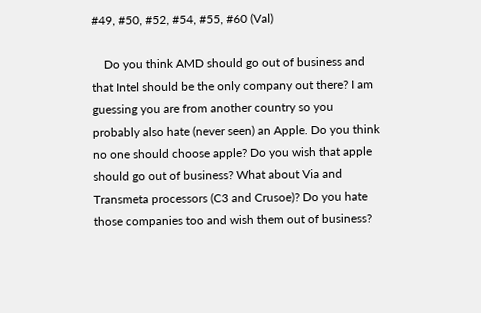#49, #50, #52, #54, #55, #60 (Val)

    Do you think AMD should go out of business and that Intel should be the only company out there? I am guessing you are from another country so you probably also hate (never seen) an Apple. Do you think no one should choose apple? Do you wish that apple should go out of business? What about Via and Transmeta processors (C3 and Crusoe)? Do you hate those companies too and wish them out of business?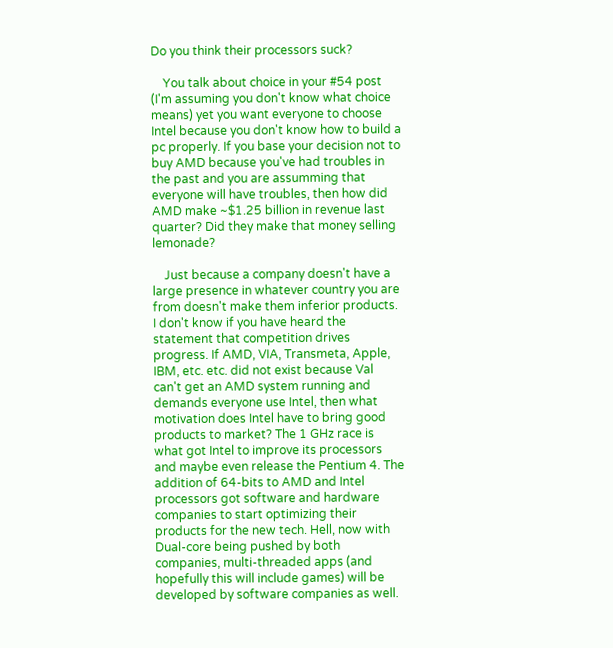Do you think their processors suck?

    You talk about choice in your #54 post (I'm assuming you don't know what choice means) yet you want everyone to choose Intel because you don't know how to build a pc properly. If you base your decision not to buy AMD because you've had troubles in the past and you are assumming that everyone will have troubles, then how did AMD make ~$1.25 billion in revenue last quarter? Did they make that money selling lemonade?

    Just because a company doesn't have a large presence in whatever country you are from doesn't make them inferior products. I don't know if you have heard the statement that competition drives progress. If AMD, VIA, Transmeta, Apple, IBM, etc. etc. did not exist because Val can't get an AMD system running and demands everyone use Intel, then what motivation does Intel have to bring good products to market? The 1 GHz race is what got Intel to improve its processors and maybe even release the Pentium 4. The addition of 64-bits to AMD and Intel processors got software and hardware companies to start optimizing their products for the new tech. Hell, now with Dual-core being pushed by both companies, multi-threaded apps (and hopefully this will include games) will be developed by software companies as well.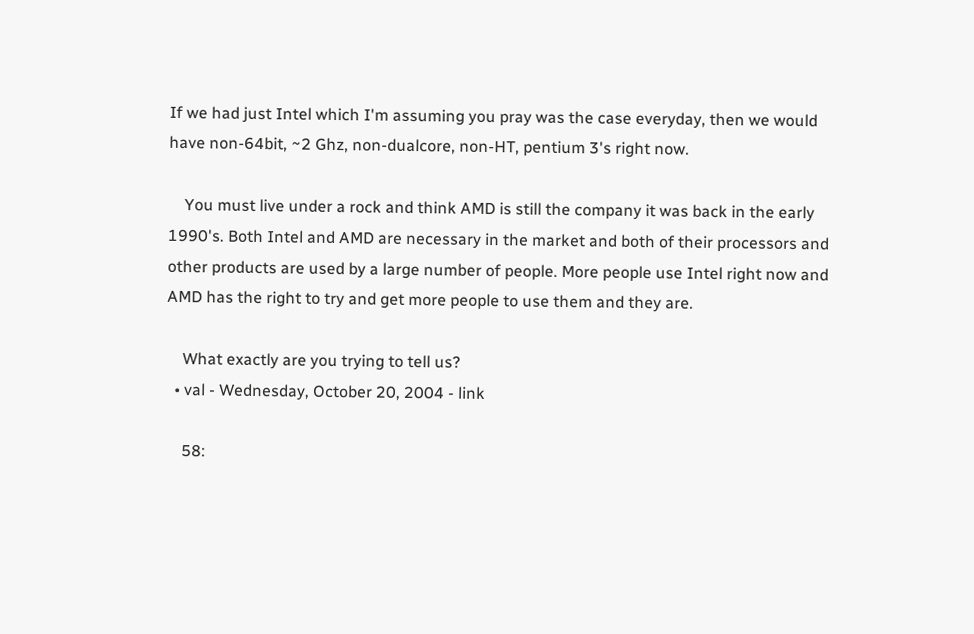If we had just Intel which I'm assuming you pray was the case everyday, then we would have non-64bit, ~2 Ghz, non-dualcore, non-HT, pentium 3's right now.

    You must live under a rock and think AMD is still the company it was back in the early 1990's. Both Intel and AMD are necessary in the market and both of their processors and other products are used by a large number of people. More people use Intel right now and AMD has the right to try and get more people to use them and they are.

    What exactly are you trying to tell us?
  • val - Wednesday, October 20, 2004 - link

    58: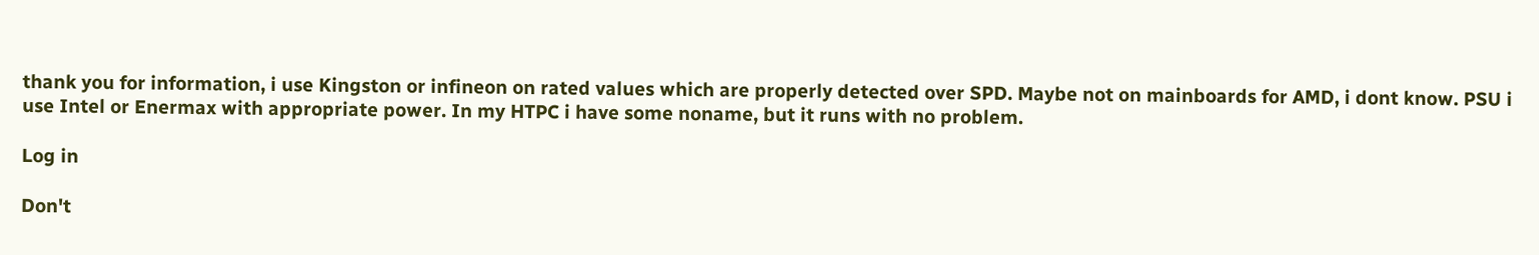thank you for information, i use Kingston or infineon on rated values which are properly detected over SPD. Maybe not on mainboards for AMD, i dont know. PSU i use Intel or Enermax with appropriate power. In my HTPC i have some noname, but it runs with no problem.

Log in

Don't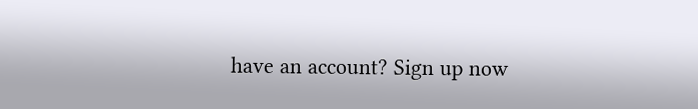have an account? Sign up now